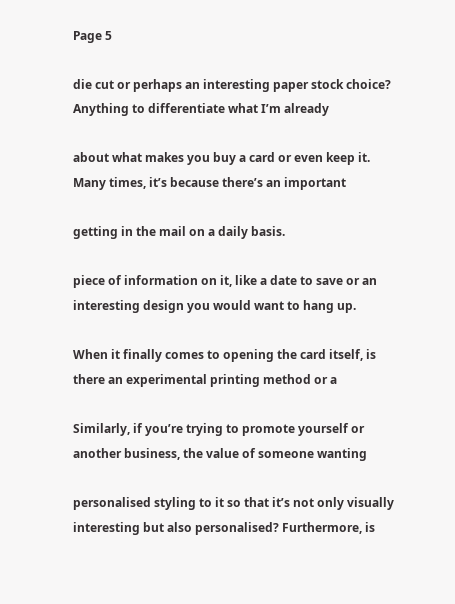Page 5

die cut or perhaps an interesting paper stock choice? Anything to differentiate what I’m already

about what makes you buy a card or even keep it. Many times, it’s because there’s an important

getting in the mail on a daily basis.

piece of information on it, like a date to save or an interesting design you would want to hang up.

When it finally comes to opening the card itself, is there an experimental printing method or a

Similarly, if you’re trying to promote yourself or another business, the value of someone wanting

personalised styling to it so that it’s not only visually interesting but also personalised? Furthermore, is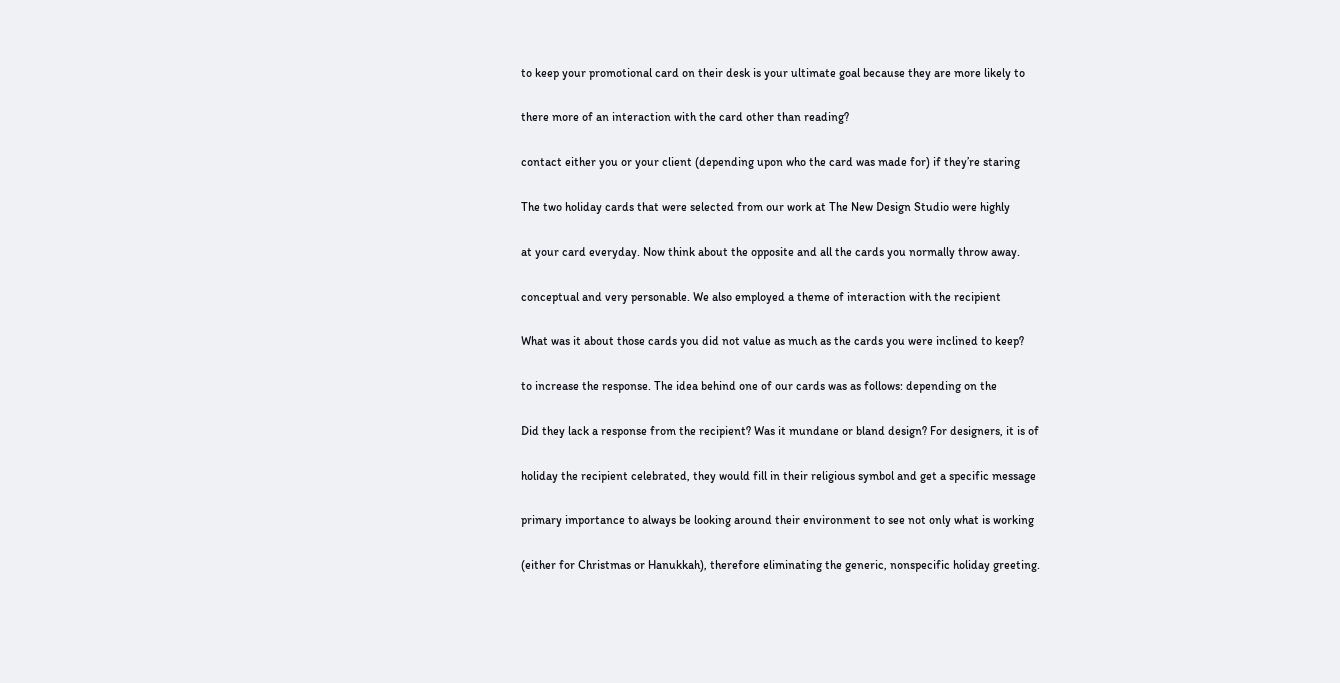to keep your promotional card on their desk is your ultimate goal because they are more likely to

there more of an interaction with the card other than reading?

contact either you or your client (depending upon who the card was made for) if they’re staring

The two holiday cards that were selected from our work at The New Design Studio were highly

at your card everyday. Now think about the opposite and all the cards you normally throw away.

conceptual and very personable. We also employed a theme of interaction with the recipient

What was it about those cards you did not value as much as the cards you were inclined to keep?

to increase the response. The idea behind one of our cards was as follows: depending on the

Did they lack a response from the recipient? Was it mundane or bland design? For designers, it is of

holiday the recipient celebrated, they would fill in their religious symbol and get a specific message

primary importance to always be looking around their environment to see not only what is working

(either for Christmas or Hanukkah), therefore eliminating the generic, nonspecific holiday greeting.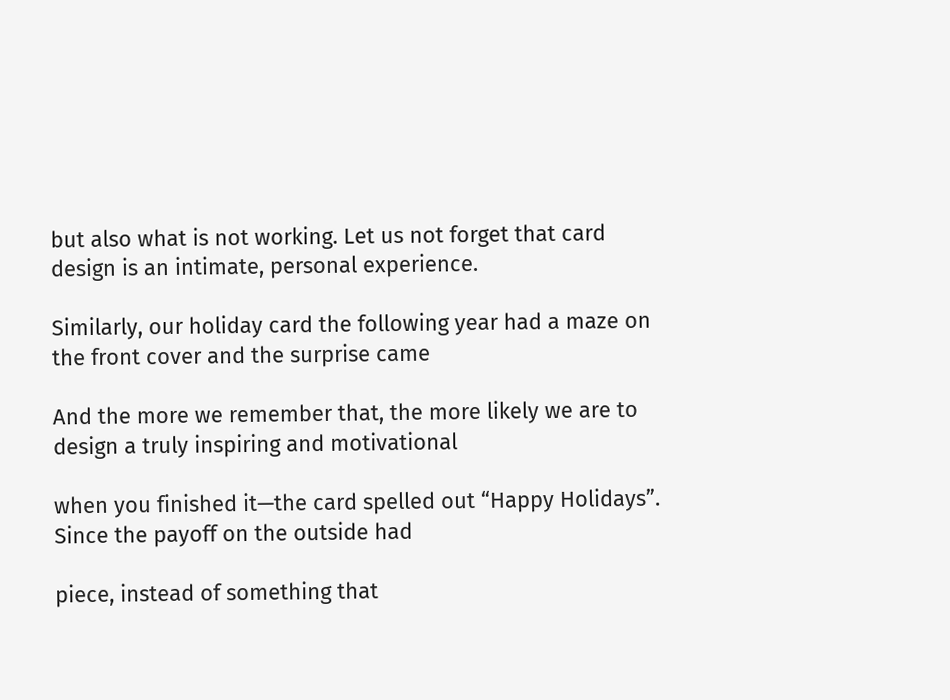but also what is not working. Let us not forget that card design is an intimate, personal experience.

Similarly, our holiday card the following year had a maze on the front cover and the surprise came

And the more we remember that, the more likely we are to design a truly inspiring and motivational

when you finished it—the card spelled out “Happy Holidays”. Since the payoff on the outside had

piece, instead of something that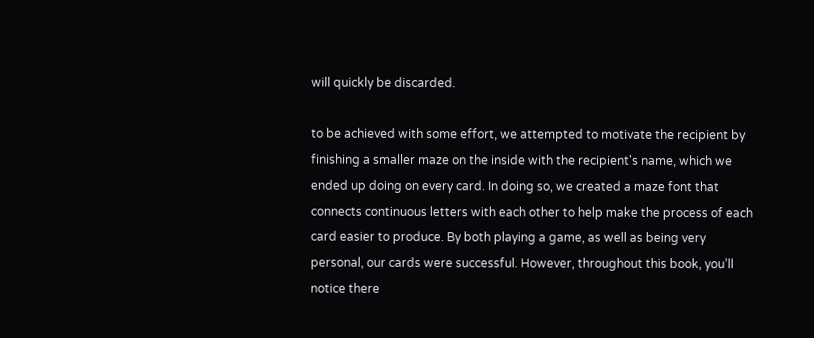will quickly be discarded.

to be achieved with some effort, we attempted to motivate the recipient by finishing a smaller maze on the inside with the recipient's name, which we ended up doing on every card. In doing so, we created a maze font that connects continuous letters with each other to help make the process of each card easier to produce. By both playing a game, as well as being very personal, our cards were successful. However, throughout this book, you’ll notice there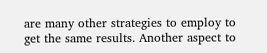are many other strategies to employ to get the same results. Another aspect to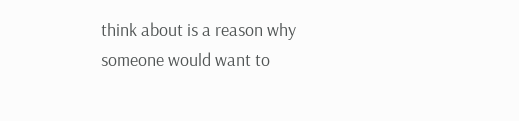think about is a reason why someone would want to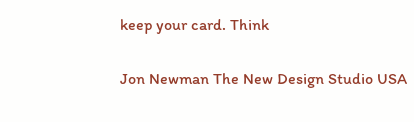keep your card. Think

Jon Newman The New Design Studio USA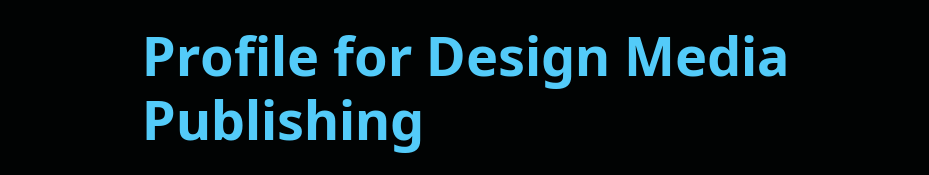Profile for Design Media Publishing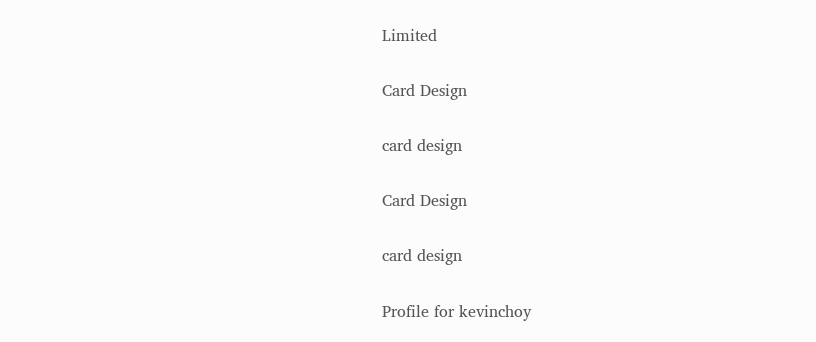Limited

Card Design

card design

Card Design

card design

Profile for kevinchoy